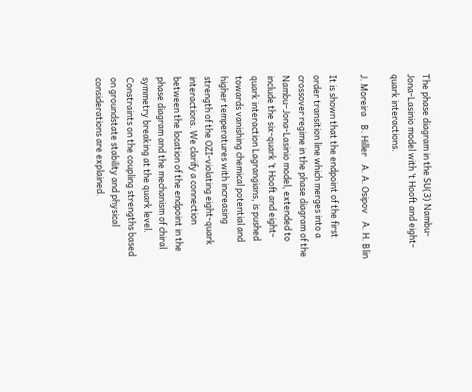The phase diagram in the SU(3) Nambu-Jona-Lasinio model with ’t Hooft and eight-quark interactions.

J. Moreira    B. Hiller    A. A. Osipov    A. H. Blin

It is shown that the endpoint of the first order transition line which merges into a crossover regime in the phase diagram of the Nambu–Jona-Lasinio model, extended to include the six-quark ’t Hooft and eight-quark interaction Lagrangians, is pushed towards vanishing chemical potential and higher temperatures with increasing strength of the OZI-violating eight-quark interactions. We clarify a connection between the location of the endpoint in the phase diagram and the mechanism of chiral symmetry breaking at the quark level. Constraints on the coupling strengths based on groundstate stability and physical considerations are explained.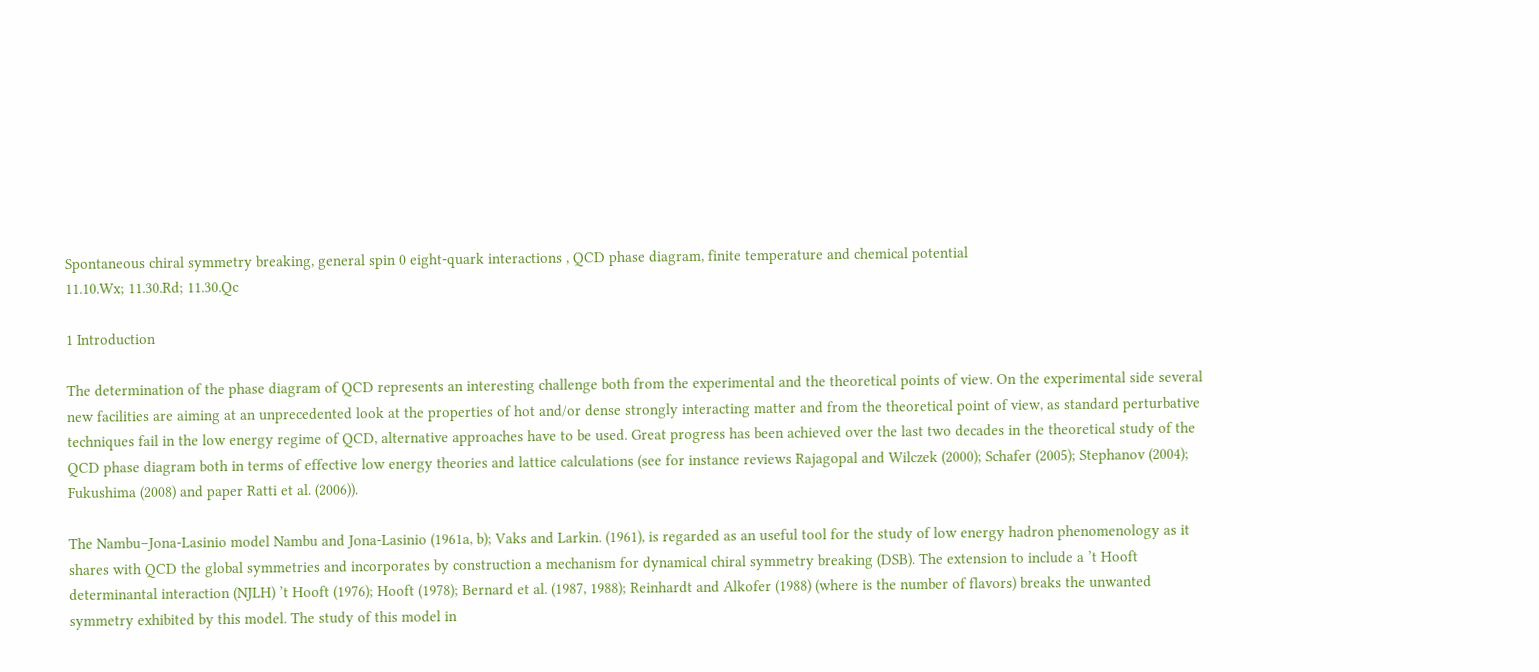Spontaneous chiral symmetry breaking, general spin 0 eight-quark interactions , QCD phase diagram, finite temperature and chemical potential
11.10.Wx; 11.30.Rd; 11.30.Qc

1 Introduction

The determination of the phase diagram of QCD represents an interesting challenge both from the experimental and the theoretical points of view. On the experimental side several new facilities are aiming at an unprecedented look at the properties of hot and/or dense strongly interacting matter and from the theoretical point of view, as standard perturbative techniques fail in the low energy regime of QCD, alternative approaches have to be used. Great progress has been achieved over the last two decades in the theoretical study of the QCD phase diagram both in terms of effective low energy theories and lattice calculations (see for instance reviews Rajagopal and Wilczek (2000); Schafer (2005); Stephanov (2004); Fukushima (2008) and paper Ratti et al. (2006)).

The Nambu–Jona-Lasinio model Nambu and Jona-Lasinio (1961a, b); Vaks and Larkin. (1961), is regarded as an useful tool for the study of low energy hadron phenomenology as it shares with QCD the global symmetries and incorporates by construction a mechanism for dynamical chiral symmetry breaking (DSB). The extension to include a ’t Hooft determinantal interaction (NJLH) ’t Hooft (1976); Hooft (1978); Bernard et al. (1987, 1988); Reinhardt and Alkofer (1988) (where is the number of flavors) breaks the unwanted symmetry exhibited by this model. The study of this model in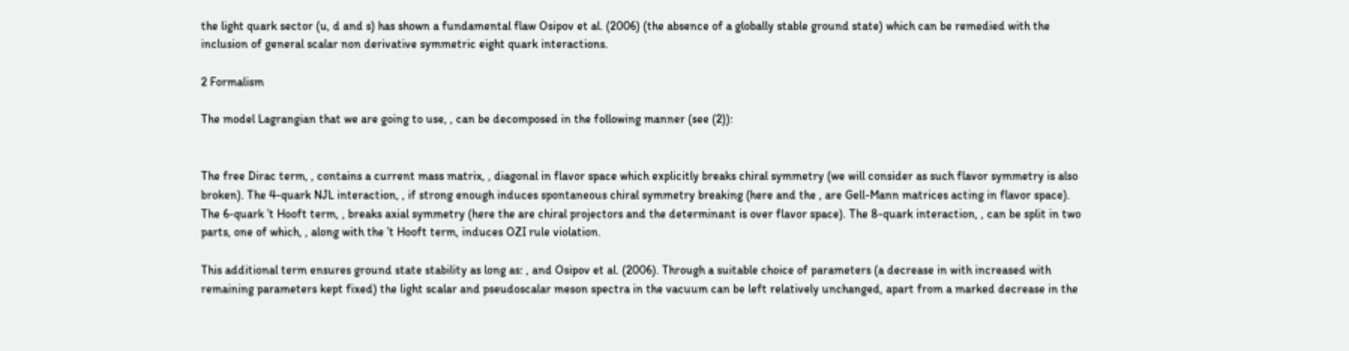the light quark sector (u, d and s) has shown a fundamental flaw Osipov et al. (2006) (the absence of a globally stable ground state) which can be remedied with the inclusion of general scalar non derivative symmetric eight quark interactions.

2 Formalism

The model Lagrangian that we are going to use, , can be decomposed in the following manner (see (2)):


The free Dirac term, , contains a current mass matrix, , diagonal in flavor space which explicitly breaks chiral symmetry (we will consider as such flavor symmetry is also broken). The 4-quark NJL interaction, , if strong enough induces spontaneous chiral symmetry breaking (here and the , are Gell-Mann matrices acting in flavor space). The 6-quark ’t Hooft term, , breaks axial symmetry (here the are chiral projectors and the determinant is over flavor space). The 8-quark interaction, , can be split in two parts, one of which, , along with the ’t Hooft term, induces OZI rule violation.

This additional term ensures ground state stability as long as: , and Osipov et al. (2006). Through a suitable choice of parameters (a decrease in with increased with remaining parameters kept fixed) the light scalar and pseudoscalar meson spectra in the vacuum can be left relatively unchanged, apart from a marked decrease in the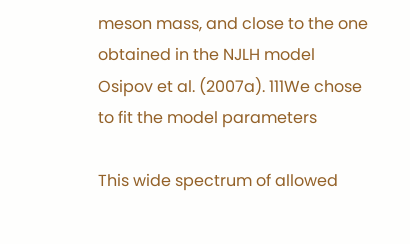meson mass, and close to the one obtained in the NJLH model Osipov et al. (2007a). 111We chose to fit the model parameters

This wide spectrum of allowed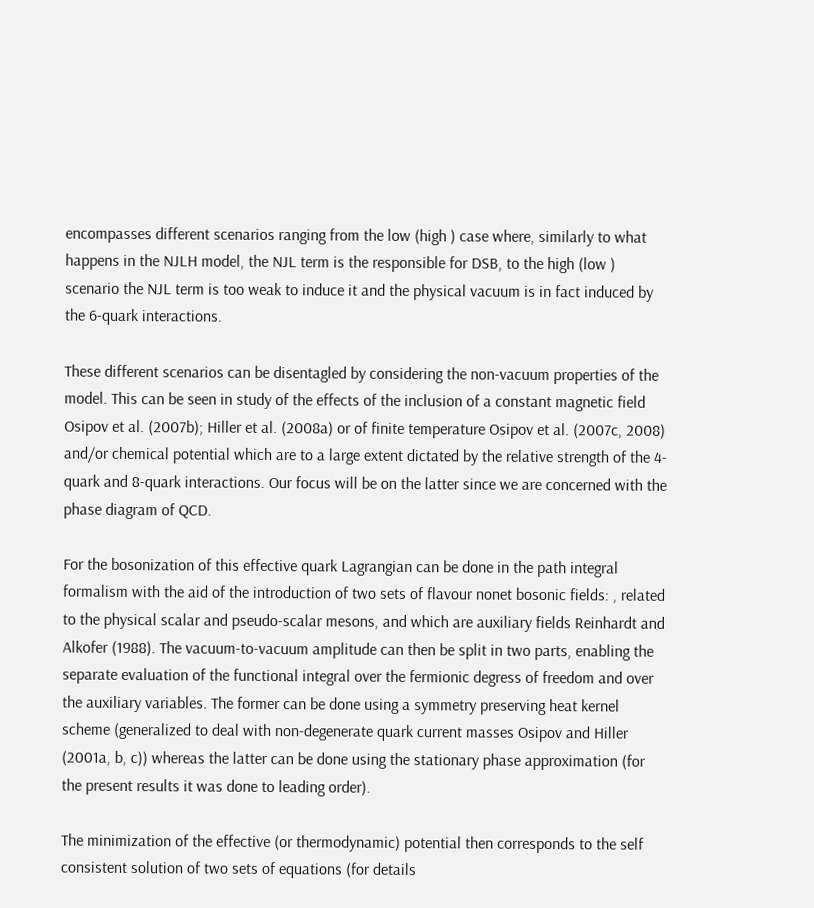encompasses different scenarios ranging from the low (high ) case where, similarly to what happens in the NJLH model, the NJL term is the responsible for DSB, to the high (low ) scenario the NJL term is too weak to induce it and the physical vacuum is in fact induced by the 6-quark interactions.

These different scenarios can be disentagled by considering the non-vacuum properties of the model. This can be seen in study of the effects of the inclusion of a constant magnetic field Osipov et al. (2007b); Hiller et al. (2008a) or of finite temperature Osipov et al. (2007c, 2008) and/or chemical potential which are to a large extent dictated by the relative strength of the 4-quark and 8-quark interactions. Our focus will be on the latter since we are concerned with the phase diagram of QCD.

For the bosonization of this effective quark Lagrangian can be done in the path integral formalism with the aid of the introduction of two sets of flavour nonet bosonic fields: , related to the physical scalar and pseudo-scalar mesons, and which are auxiliary fields Reinhardt and Alkofer (1988). The vacuum-to-vacuum amplitude can then be split in two parts, enabling the separate evaluation of the functional integral over the fermionic degress of freedom and over the auxiliary variables. The former can be done using a symmetry preserving heat kernel scheme (generalized to deal with non-degenerate quark current masses Osipov and Hiller (2001a, b, c)) whereas the latter can be done using the stationary phase approximation (for the present results it was done to leading order).

The minimization of the effective (or thermodynamic) potential then corresponds to the self consistent solution of two sets of equations (for details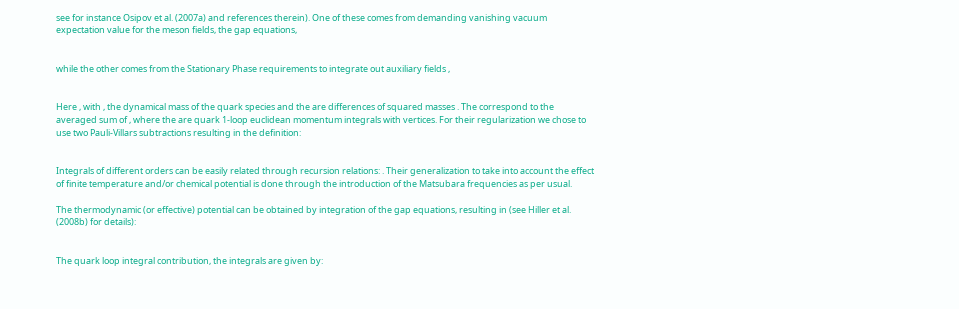see for instance Osipov et al. (2007a) and references therein). One of these comes from demanding vanishing vacuum expectation value for the meson fields, the gap equations,


while the other comes from the Stationary Phase requirements to integrate out auxiliary fields ,


Here , with , the dynamical mass of the quark species and the are differences of squared masses . The correspond to the averaged sum of , where the are quark 1-loop euclidean momentum integrals with vertices. For their regularization we chose to use two Pauli-Villars subtractions resulting in the definition:


Integrals of different orders can be easily related through recursion relations: . Their generalization to take into account the effect of finite temperature and/or chemical potential is done through the introduction of the Matsubara frequencies as per usual.

The thermodynamic (or effective) potential can be obtained by integration of the gap equations, resulting in (see Hiller et al. (2008b) for details):


The quark loop integral contribution, the integrals are given by: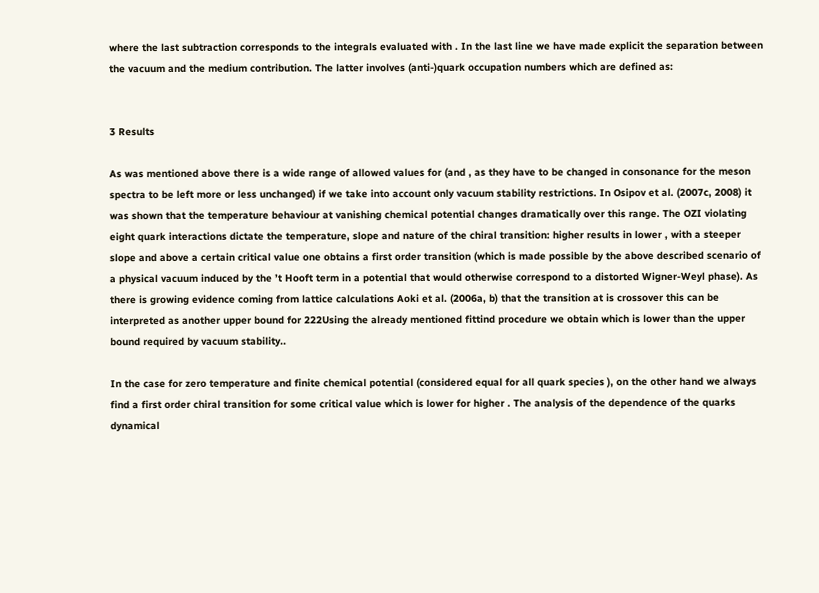where the last subtraction corresponds to the integrals evaluated with . In the last line we have made explicit the separation between the vacuum and the medium contribution. The latter involves (anti-)quark occupation numbers which are defined as:


3 Results

As was mentioned above there is a wide range of allowed values for (and , as they have to be changed in consonance for the meson spectra to be left more or less unchanged) if we take into account only vacuum stability restrictions. In Osipov et al. (2007c, 2008) it was shown that the temperature behaviour at vanishing chemical potential changes dramatically over this range. The OZI violating eight quark interactions dictate the temperature, slope and nature of the chiral transition: higher results in lower , with a steeper slope and above a certain critical value one obtains a first order transition (which is made possible by the above described scenario of a physical vacuum induced by the ’t Hooft term in a potential that would otherwise correspond to a distorted Wigner-Weyl phase). As there is growing evidence coming from lattice calculations Aoki et al. (2006a, b) that the transition at is crossover this can be interpreted as another upper bound for 222Using the already mentioned fittind procedure we obtain which is lower than the upper bound required by vacuum stability..

In the case for zero temperature and finite chemical potential (considered equal for all quark species ), on the other hand we always find a first order chiral transition for some critical value which is lower for higher . The analysis of the dependence of the quarks dynamical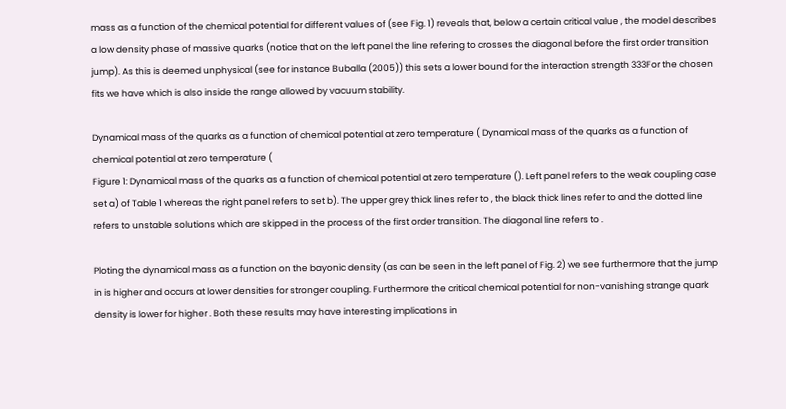mass as a function of the chemical potential for different values of (see Fig. 1) reveals that, below a certain critical value , the model describes a low density phase of massive quarks (notice that on the left panel the line refering to crosses the diagonal before the first order transition jump). As this is deemed unphysical (see for instance Buballa (2005)) this sets a lower bound for the interaction strength 333For the chosen fits we have which is also inside the range allowed by vacuum stability.

Dynamical mass of the quarks as a function of chemical potential at zero temperature ( Dynamical mass of the quarks as a function of chemical potential at zero temperature (
Figure 1: Dynamical mass of the quarks as a function of chemical potential at zero temperature (). Left panel refers to the weak coupling case set a) of Table 1 whereas the right panel refers to set b). The upper grey thick lines refer to , the black thick lines refer to and the dotted line refers to unstable solutions which are skipped in the process of the first order transition. The diagonal line refers to .

Ploting the dynamical mass as a function on the bayonic density (as can be seen in the left panel of Fig. 2) we see furthermore that the jump in is higher and occurs at lower densities for stronger coupling. Furthermore the critical chemical potential for non-vanishing strange quark density is lower for higher . Both these results may have interesting implications in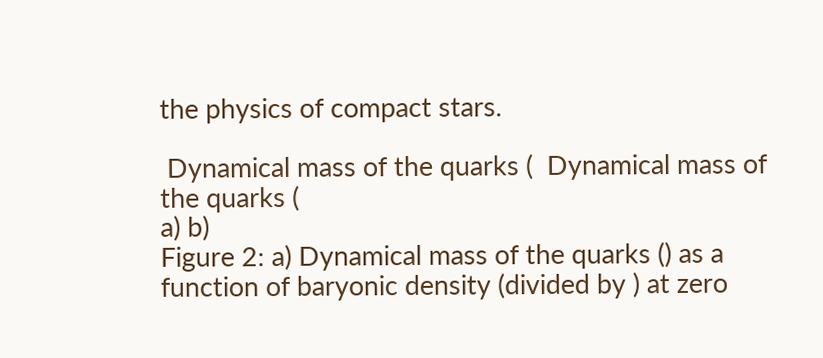the physics of compact stars.

 Dynamical mass of the quarks (  Dynamical mass of the quarks (
a) b)
Figure 2: a) Dynamical mass of the quarks () as a function of baryonic density (divided by ) at zero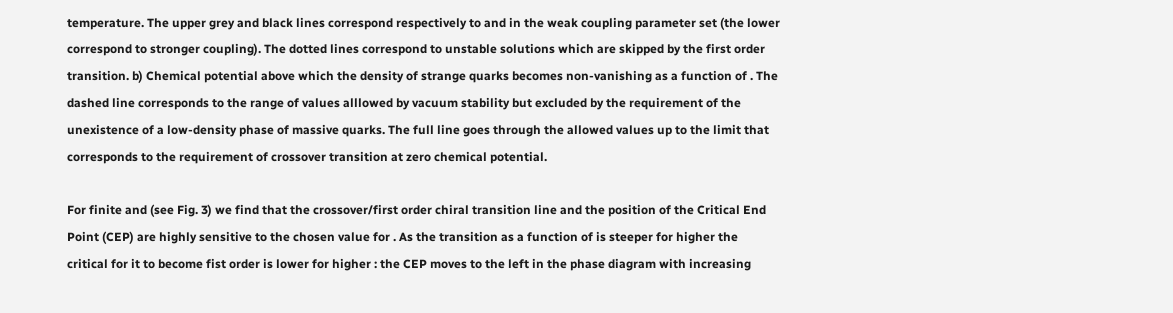temperature. The upper grey and black lines correspond respectively to and in the weak coupling parameter set (the lower correspond to stronger coupling). The dotted lines correspond to unstable solutions which are skipped by the first order transition. b) Chemical potential above which the density of strange quarks becomes non-vanishing as a function of . The dashed line corresponds to the range of values alllowed by vacuum stability but excluded by the requirement of the unexistence of a low-density phase of massive quarks. The full line goes through the allowed values up to the limit that corresponds to the requirement of crossover transition at zero chemical potential.

For finite and (see Fig. 3) we find that the crossover/first order chiral transition line and the position of the Critical End Point (CEP) are highly sensitive to the chosen value for . As the transition as a function of is steeper for higher the critical for it to become fist order is lower for higher : the CEP moves to the left in the phase diagram with increasing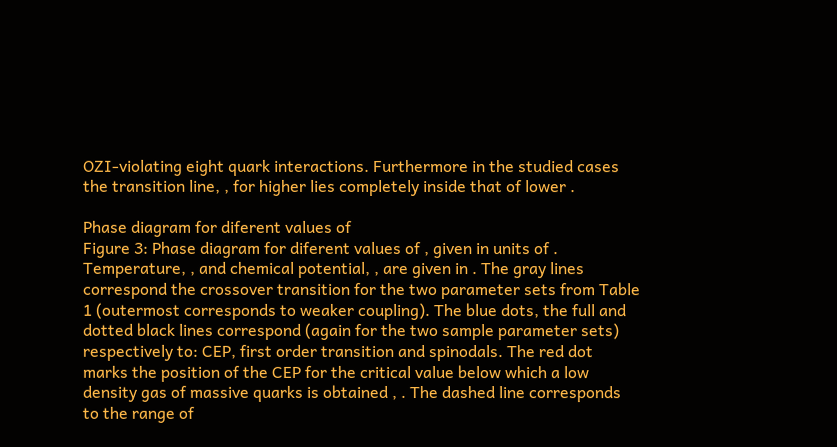OZI-violating eight quark interactions. Furthermore in the studied cases the transition line, , for higher lies completely inside that of lower .

Phase diagram for diferent values of
Figure 3: Phase diagram for diferent values of , given in units of . Temperature, , and chemical potential, , are given in . The gray lines correspond the crossover transition for the two parameter sets from Table 1 (outermost corresponds to weaker coupling). The blue dots, the full and dotted black lines correspond (again for the two sample parameter sets) respectively to: CEP, first order transition and spinodals. The red dot marks the position of the CEP for the critical value below which a low density gas of massive quarks is obtained , . The dashed line corresponds to the range of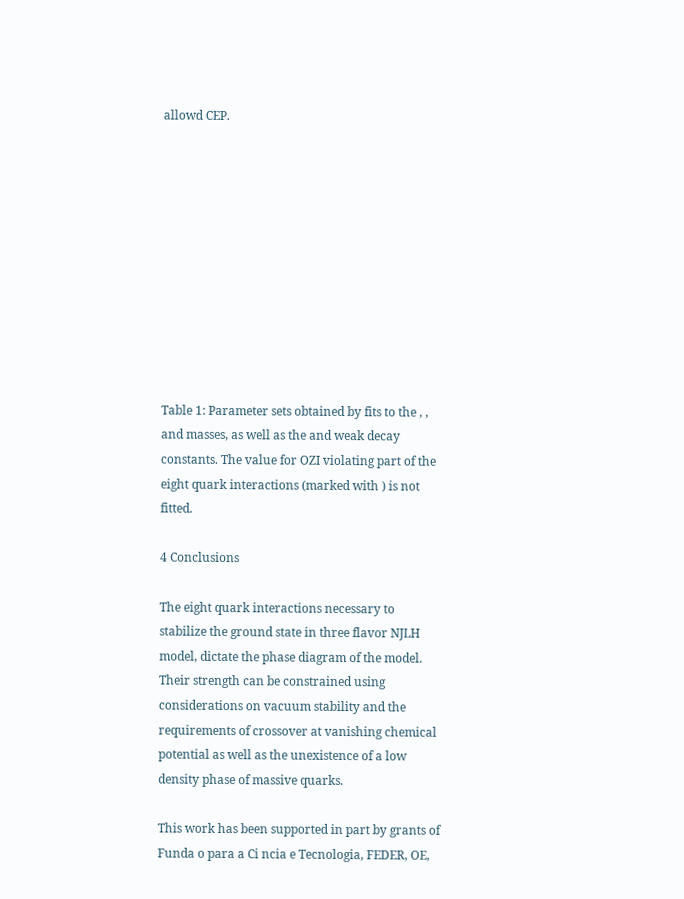allowd CEP.











Table 1: Parameter sets obtained by fits to the , , and masses, as well as the and weak decay constants. The value for OZI violating part of the eight quark interactions (marked with ) is not fitted.

4 Conclusions

The eight quark interactions necessary to stabilize the ground state in three flavor NJLH model, dictate the phase diagram of the model. Their strength can be constrained using considerations on vacuum stability and the requirements of crossover at vanishing chemical potential as well as the unexistence of a low density phase of massive quarks.

This work has been supported in part by grants of Funda o para a Ci ncia e Tecnologia, FEDER, OE,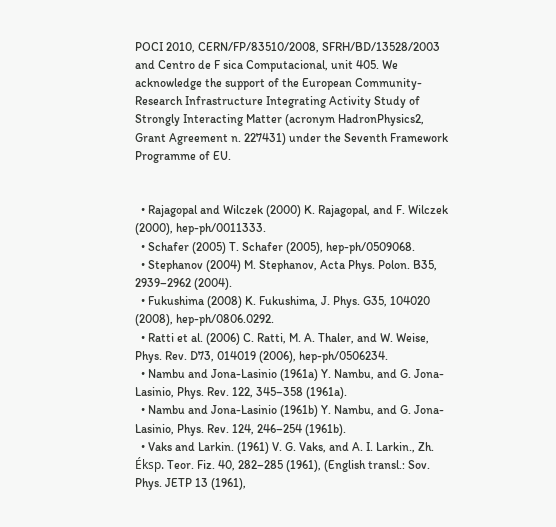POCI 2010, CERN/FP/83510/2008, SFRH/BD/13528/2003 and Centro de F sica Computacional, unit 405. We acknowledge the support of the European Community-Research Infrastructure Integrating Activity Study of Strongly Interacting Matter (acronym HadronPhysics2, Grant Agreement n. 227431) under the Seventh Framework Programme of EU.


  • Rajagopal and Wilczek (2000) K. Rajagopal, and F. Wilczek (2000), hep-ph/0011333.
  • Schafer (2005) T. Schafer (2005), hep-ph/0509068.
  • Stephanov (2004) M. Stephanov, Acta Phys. Polon. B35, 2939–2962 (2004).
  • Fukushima (2008) K. Fukushima, J. Phys. G35, 104020 (2008), hep-ph/0806.0292.
  • Ratti et al. (2006) C. Ratti, M. A. Thaler, and W. Weise, Phys. Rev. D73, 014019 (2006), hep-ph/0506234.
  • Nambu and Jona-Lasinio (1961a) Y. Nambu, and G. Jona-Lasinio, Phys. Rev. 122, 345–358 (1961a).
  • Nambu and Jona-Lasinio (1961b) Y. Nambu, and G. Jona-Lasinio, Phys. Rev. 124, 246–254 (1961b).
  • Vaks and Larkin. (1961) V. G. Vaks, and A. I. Larkin., Zh. Éksp. Teor. Fiz. 40, 282–285 (1961), (English transl.: Sov. Phys. JETP 13 (1961),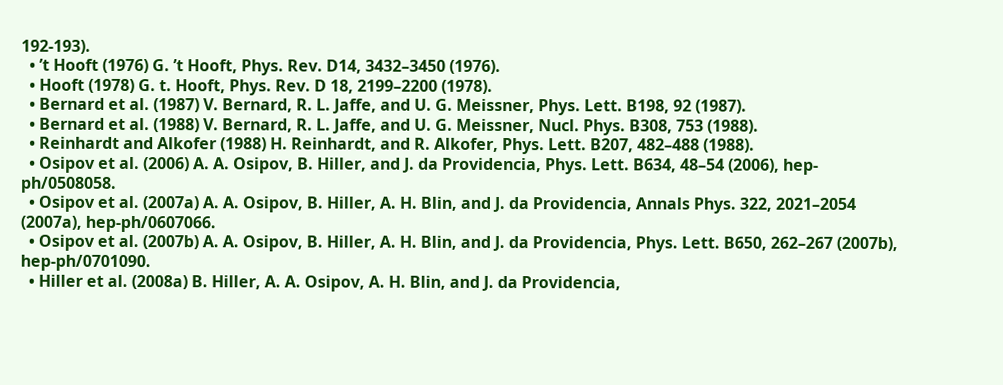192-193).
  • ’t Hooft (1976) G. ’t Hooft, Phys. Rev. D14, 3432–3450 (1976).
  • Hooft (1978) G. t. Hooft, Phys. Rev. D 18, 2199–2200 (1978).
  • Bernard et al. (1987) V. Bernard, R. L. Jaffe, and U. G. Meissner, Phys. Lett. B198, 92 (1987).
  • Bernard et al. (1988) V. Bernard, R. L. Jaffe, and U. G. Meissner, Nucl. Phys. B308, 753 (1988).
  • Reinhardt and Alkofer (1988) H. Reinhardt, and R. Alkofer, Phys. Lett. B207, 482–488 (1988).
  • Osipov et al. (2006) A. A. Osipov, B. Hiller, and J. da Providencia, Phys. Lett. B634, 48–54 (2006), hep-ph/0508058.
  • Osipov et al. (2007a) A. A. Osipov, B. Hiller, A. H. Blin, and J. da Providencia, Annals Phys. 322, 2021–2054 (2007a), hep-ph/0607066.
  • Osipov et al. (2007b) A. A. Osipov, B. Hiller, A. H. Blin, and J. da Providencia, Phys. Lett. B650, 262–267 (2007b), hep-ph/0701090.
  • Hiller et al. (2008a) B. Hiller, A. A. Osipov, A. H. Blin, and J. da Providencia,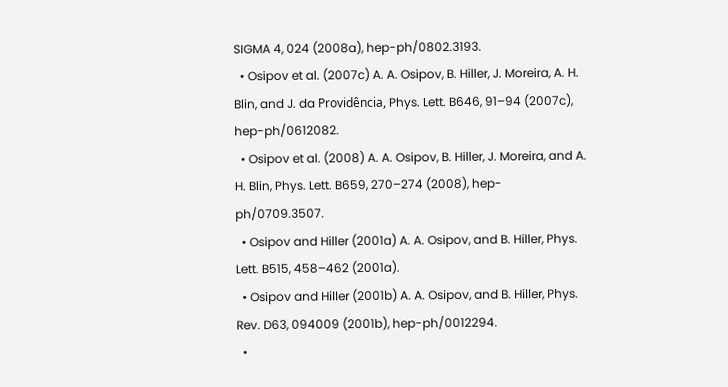SIGMA 4, 024 (2008a), hep-ph/0802.3193.
  • Osipov et al. (2007c) A. A. Osipov, B. Hiller, J. Moreira, A. H. Blin, and J. da Providência, Phys. Lett. B646, 91–94 (2007c), hep-ph/0612082.
  • Osipov et al. (2008) A. A. Osipov, B. Hiller, J. Moreira, and A. H. Blin, Phys. Lett. B659, 270–274 (2008), hep-ph/0709.3507.
  • Osipov and Hiller (2001a) A. A. Osipov, and B. Hiller, Phys. Lett. B515, 458–462 (2001a).
  • Osipov and Hiller (2001b) A. A. Osipov, and B. Hiller, Phys. Rev. D63, 094009 (2001b), hep-ph/0012294.
  •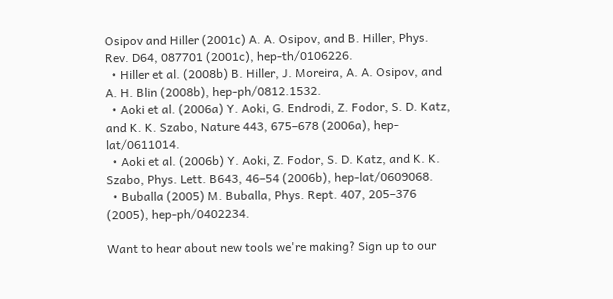Osipov and Hiller (2001c) A. A. Osipov, and B. Hiller, Phys. Rev. D64, 087701 (2001c), hep-th/0106226.
  • Hiller et al. (2008b) B. Hiller, J. Moreira, A. A. Osipov, and A. H. Blin (2008b), hep-ph/0812.1532.
  • Aoki et al. (2006a) Y. Aoki, G. Endrodi, Z. Fodor, S. D. Katz, and K. K. Szabo, Nature 443, 675–678 (2006a), hep-lat/0611014.
  • Aoki et al. (2006b) Y. Aoki, Z. Fodor, S. D. Katz, and K. K. Szabo, Phys. Lett. B643, 46–54 (2006b), hep-lat/0609068.
  • Buballa (2005) M. Buballa, Phys. Rept. 407, 205–376 (2005), hep-ph/0402234.

Want to hear about new tools we're making? Sign up to our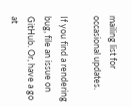mailing list for occasional updates.

If you find a rendering bug, file an issue on GitHub. Or, have a go at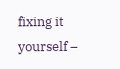fixing it yourself –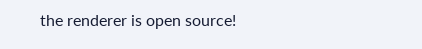the renderer is open source!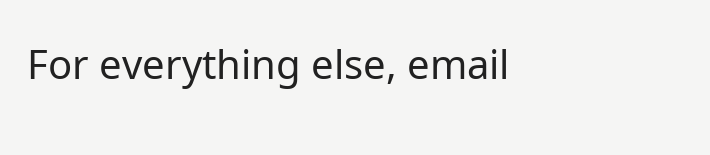For everything else, email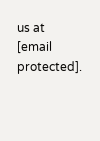us at [email protected].